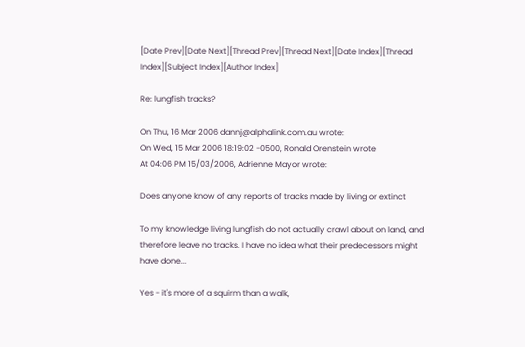[Date Prev][Date Next][Thread Prev][Thread Next][Date Index][Thread Index][Subject Index][Author Index]

Re: lungfish tracks?

On Thu, 16 Mar 2006 dannj@alphalink.com.au wrote:
On Wed, 15 Mar 2006 18:19:02 -0500, Ronald Orenstein wrote
At 04:06 PM 15/03/2006, Adrienne Mayor wrote:

Does anyone know of any reports of tracks made by living or extinct

To my knowledge living lungfish do not actually crawl about on land, and therefore leave no tracks. I have no idea what their predecessors might have done...

Yes - it's more of a squirm than a walk,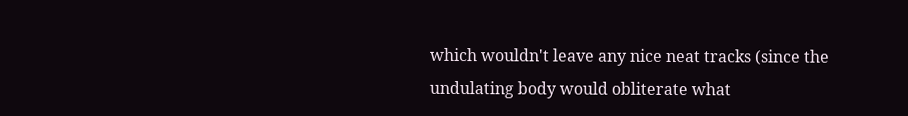which wouldn't leave any nice neat tracks (since the undulating body would obliterate what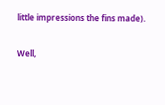little impressions the fins made).

Well,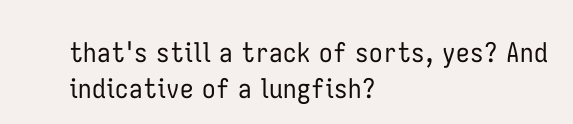that's still a track of sorts, yes? And indicative of a lungfish?